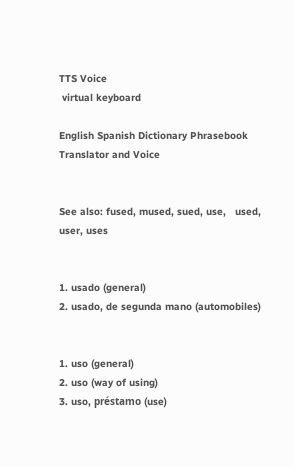TTS Voice
 virtual keyboard

English Spanish Dictionary Phrasebook Translator and Voice


See also: fused, mused, sued, use,   used, user, uses


1. usado (general)
2. usado, de segunda mano (automobiles)


1. uso (general)
2. uso (way of using)
3. uso, préstamo (use)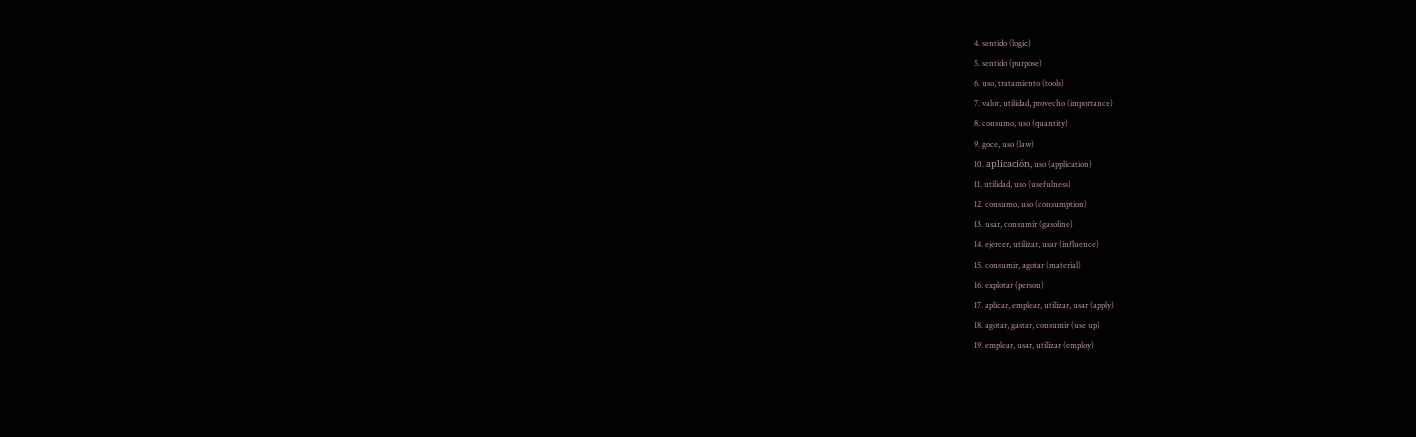4. sentido (logic)
5. sentido (purpose)
6. uso, tratamiento (tools)
7. valor, utilidad, provecho (importance)
8. consumo, uso (quantity)
9. goce, uso (law)
10. aplicación, uso (application)
11. utilidad, uso (usefulness)
12. consumo, uso (consumption)
13. usar, consumir (gasoline)
14. ejercer, utilizar, usar (influence)
15. consumir, agotar (material)
16. explotar (person)
17. aplicar, emplear, utilizar, usar (apply)
18. agotar, gastar, consumir (use up)
19. emplear, usar, utilizar (employ)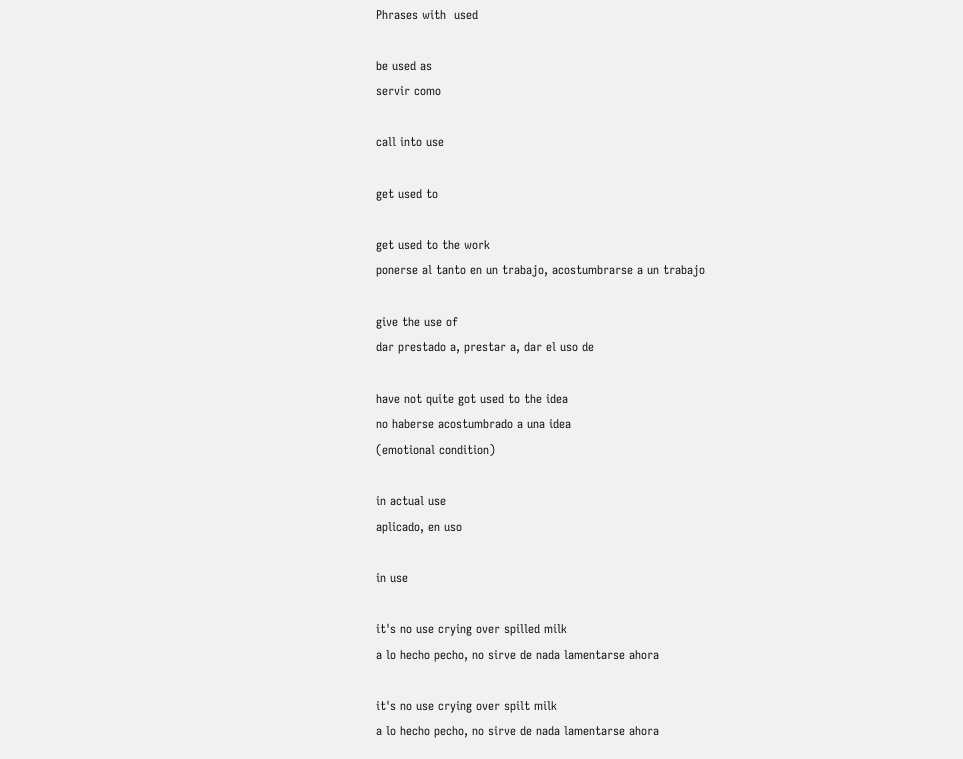Phrases with  used

be used as
servir como

call into use

get used to

get used to the work
ponerse al tanto en un trabajo, acostumbrarse a un trabajo

give the use of
dar prestado a, prestar a, dar el uso de

have not quite got used to the idea
no haberse acostumbrado a una idea
(emotional condition)

in actual use
aplicado, en uso

in use

it's no use crying over spilled milk
a lo hecho pecho, no sirve de nada lamentarse ahora

it's no use crying over spilt milk
a lo hecho pecho, no sirve de nada lamentarse ahora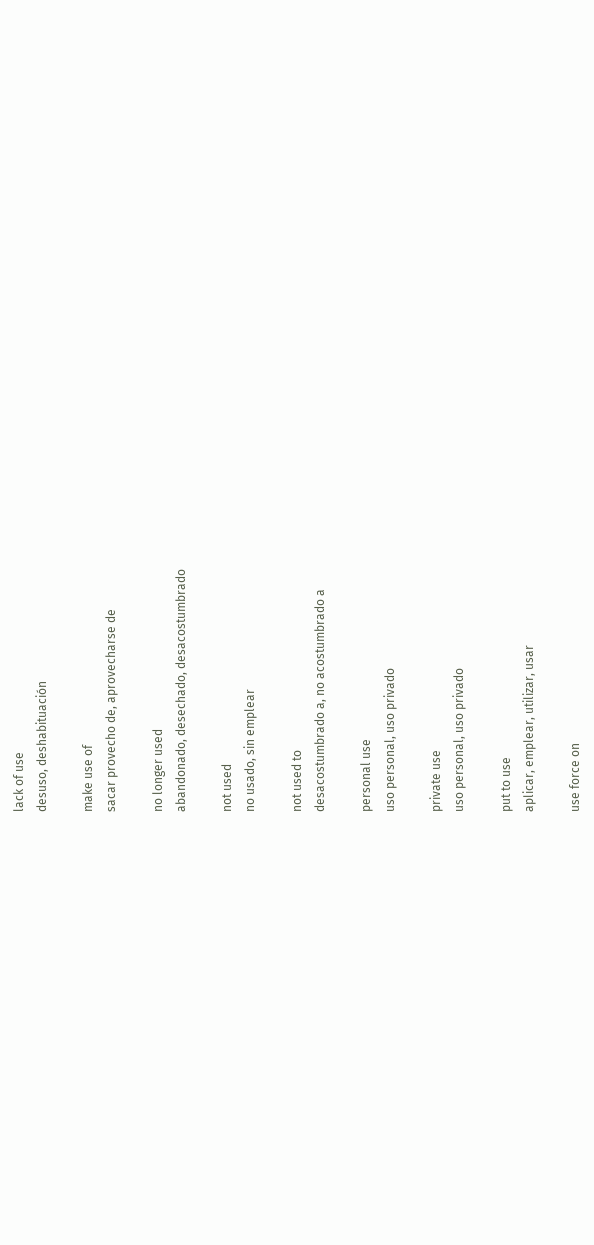lack of use
desuso, deshabituación

make use of
sacar provecho de, aprovecharse de

no longer used
abandonado, desechado, desacostumbrado

not used
no usado, sin emplear

not used to
desacostumbrado a, no acostumbrado a

personal use
uso personal, uso privado

private use
uso personal, uso privado

put to use
aplicar, emplear, utilizar, usar

use force on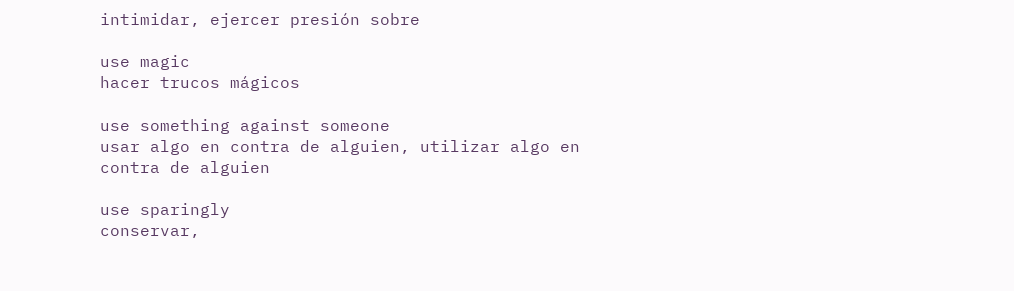intimidar, ejercer presión sobre

use magic
hacer trucos mágicos

use something against someone
usar algo en contra de alguien, utilizar algo en contra de alguien

use sparingly
conservar,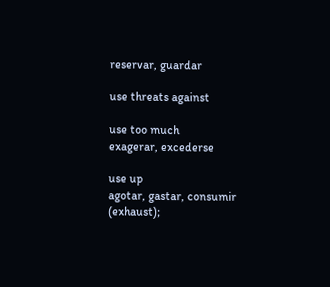reservar, guardar

use threats against

use too much
exagerar, excederse

use up
agotar, gastar, consumir
(exhaust);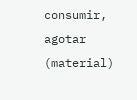consumir, agotar (material)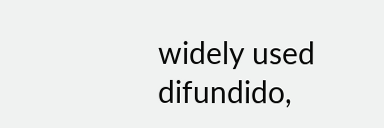widely used
difundido,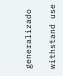generalizado

withstand use